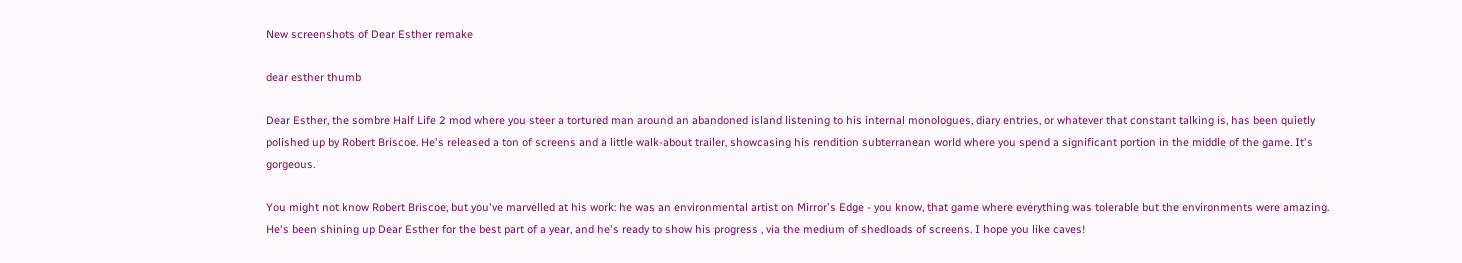New screenshots of Dear Esther remake

dear esther thumb

Dear Esther, the sombre Half Life 2 mod where you steer a tortured man around an abandoned island listening to his internal monologues, diary entries, or whatever that constant talking is, has been quietly polished up by Robert Briscoe. He's released a ton of screens and a little walk-about trailer, showcasing his rendition subterranean world where you spend a significant portion in the middle of the game. It's gorgeous.

You might not know Robert Briscoe, but you've marvelled at his work: he was an environmental artist on Mirror's Edge - you know, that game where everything was tolerable but the environments were amazing. He's been shining up Dear Esther for the best part of a year, and he's ready to show his progress , via the medium of shedloads of screens. I hope you like caves!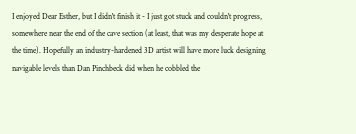I enjoyed Dear Esther, but I didn't finish it - I just got stuck and couldn't progress, somewhere near the end of the cave section (at least, that was my desperate hope at the time). Hopefully an industry-hardened 3D artist will have more luck designing navigable levels than Dan Pinchbeck did when he cobbled the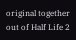original together out of Half Life 2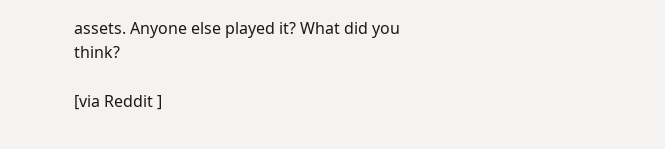assets. Anyone else played it? What did you think?

[via Reddit ]